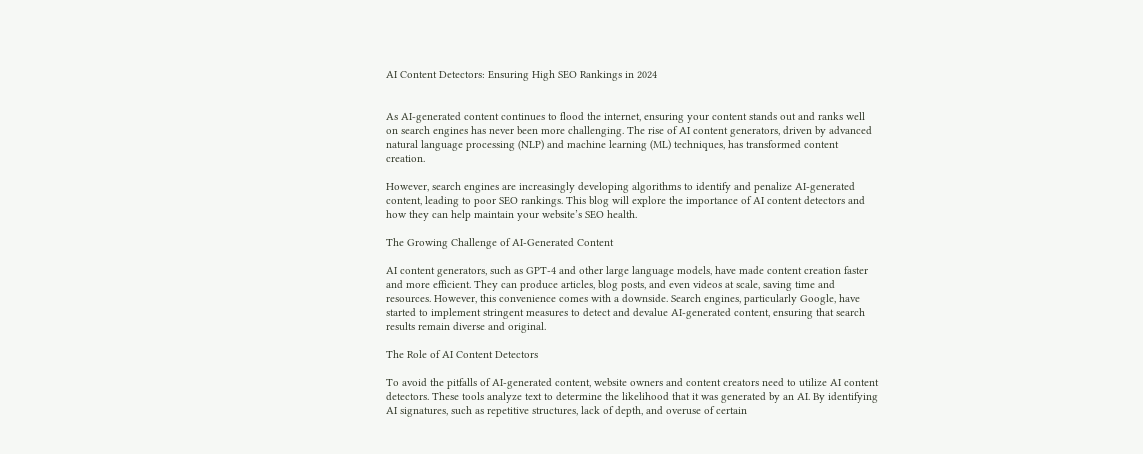AI Content Detectors: Ensuring High SEO Rankings in 2024


As AI-generated content continues to flood the internet, ensuring your content stands out and ranks well on search engines has never been more challenging. The rise of AI content generators, driven by advanced natural language processing (NLP) and machine learning (ML) techniques, has transformed content creation.

However, search engines are increasingly developing algorithms to identify and penalize AI-generated content, leading to poor SEO rankings. This blog will explore the importance of AI content detectors and how they can help maintain your website’s SEO health.

The Growing Challenge of AI-Generated Content

AI content generators, such as GPT-4 and other large language models, have made content creation faster and more efficient. They can produce articles, blog posts, and even videos at scale, saving time and resources. However, this convenience comes with a downside. Search engines, particularly Google, have started to implement stringent measures to detect and devalue AI-generated content, ensuring that search results remain diverse and original.

The Role of AI Content Detectors

To avoid the pitfalls of AI-generated content, website owners and content creators need to utilize AI content detectors. These tools analyze text to determine the likelihood that it was generated by an AI. By identifying AI signatures, such as repetitive structures, lack of depth, and overuse of certain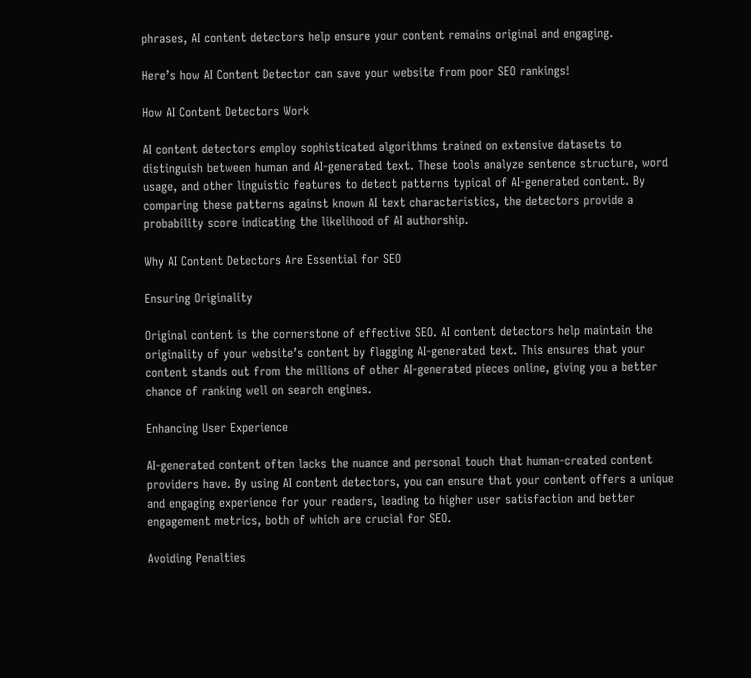phrases, AI content detectors help ensure your content remains original and engaging.

Here’s how AI Content Detector can save your website from poor SEO rankings!

How AI Content Detectors Work

AI content detectors employ sophisticated algorithms trained on extensive datasets to distinguish between human and AI-generated text. These tools analyze sentence structure, word usage, and other linguistic features to detect patterns typical of AI-generated content. By comparing these patterns against known AI text characteristics, the detectors provide a probability score indicating the likelihood of AI authorship.

Why AI Content Detectors Are Essential for SEO

Ensuring Originality

Original content is the cornerstone of effective SEO. AI content detectors help maintain the originality of your website’s content by flagging AI-generated text. This ensures that your content stands out from the millions of other AI-generated pieces online, giving you a better chance of ranking well on search engines.

Enhancing User Experience

AI-generated content often lacks the nuance and personal touch that human-created content providers have. By using AI content detectors, you can ensure that your content offers a unique and engaging experience for your readers, leading to higher user satisfaction and better engagement metrics, both of which are crucial for SEO.

Avoiding Penalties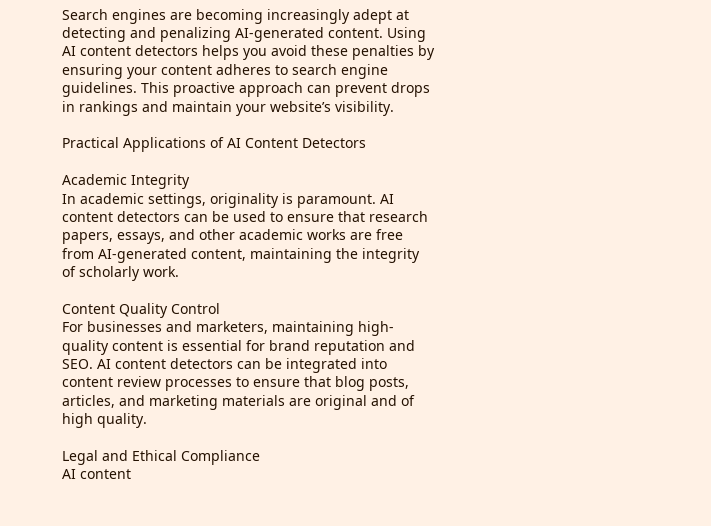Search engines are becoming increasingly adept at detecting and penalizing AI-generated content. Using AI content detectors helps you avoid these penalties by ensuring your content adheres to search engine guidelines. This proactive approach can prevent drops in rankings and maintain your website’s visibility.

Practical Applications of AI Content Detectors

Academic Integrity
In academic settings, originality is paramount. AI content detectors can be used to ensure that research papers, essays, and other academic works are free from AI-generated content, maintaining the integrity of scholarly work.

Content Quality Control
For businesses and marketers, maintaining high-quality content is essential for brand reputation and SEO. AI content detectors can be integrated into content review processes to ensure that blog posts, articles, and marketing materials are original and of high quality.

Legal and Ethical Compliance
AI content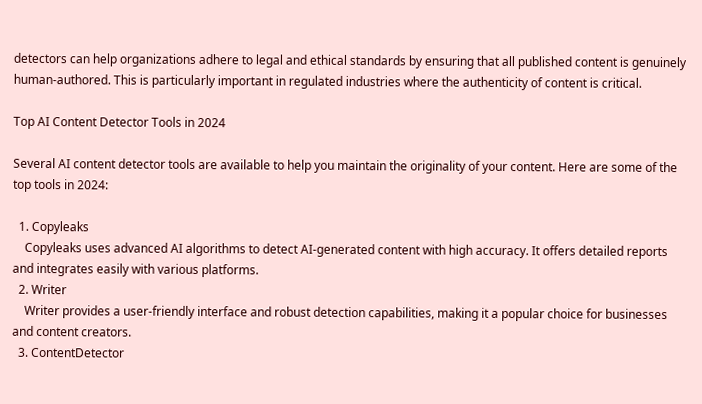detectors can help organizations adhere to legal and ethical standards by ensuring that all published content is genuinely human-authored. This is particularly important in regulated industries where the authenticity of content is critical.

Top AI Content Detector Tools in 2024

Several AI content detector tools are available to help you maintain the originality of your content. Here are some of the top tools in 2024:

  1. Copyleaks
    Copyleaks uses advanced AI algorithms to detect AI-generated content with high accuracy. It offers detailed reports and integrates easily with various platforms.
  2. Writer
    Writer provides a user-friendly interface and robust detection capabilities, making it a popular choice for businesses and content creators.
  3. ContentDetector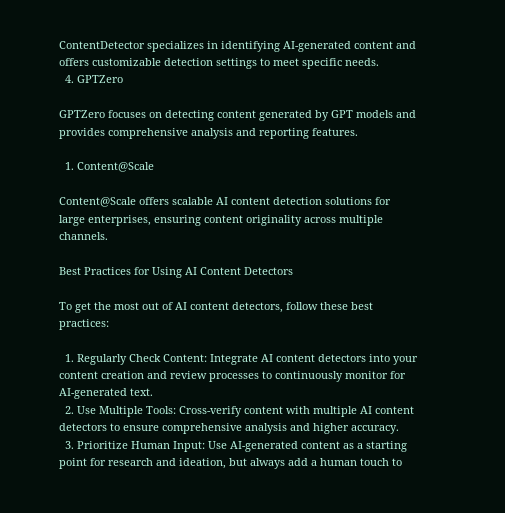ContentDetector specializes in identifying AI-generated content and offers customizable detection settings to meet specific needs.
  4. GPTZero

GPTZero focuses on detecting content generated by GPT models and provides comprehensive analysis and reporting features.

  1. Content@Scale

Content@Scale offers scalable AI content detection solutions for large enterprises, ensuring content originality across multiple channels.

Best Practices for Using AI Content Detectors

To get the most out of AI content detectors, follow these best practices:

  1. Regularly Check Content: Integrate AI content detectors into your content creation and review processes to continuously monitor for AI-generated text.
  2. Use Multiple Tools: Cross-verify content with multiple AI content detectors to ensure comprehensive analysis and higher accuracy.
  3. Prioritize Human Input: Use AI-generated content as a starting point for research and ideation, but always add a human touch to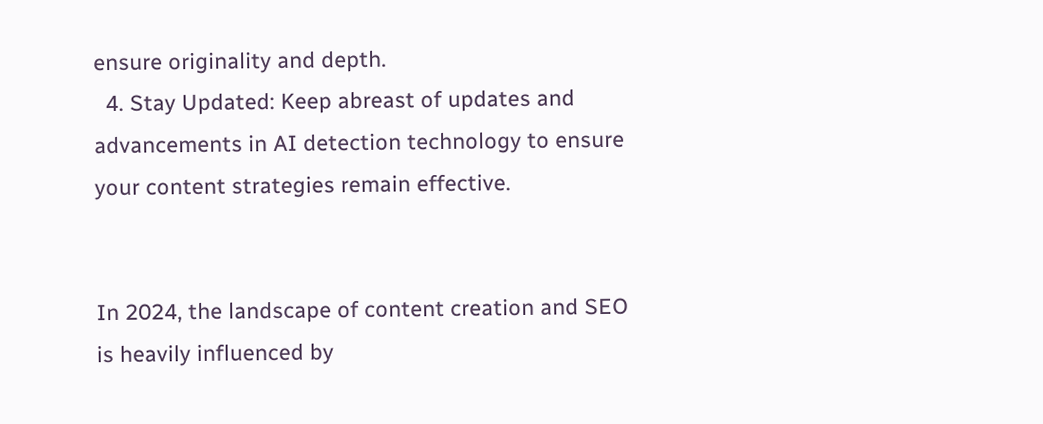ensure originality and depth.
  4. Stay Updated: Keep abreast of updates and advancements in AI detection technology to ensure your content strategies remain effective.


In 2024, the landscape of content creation and SEO is heavily influenced by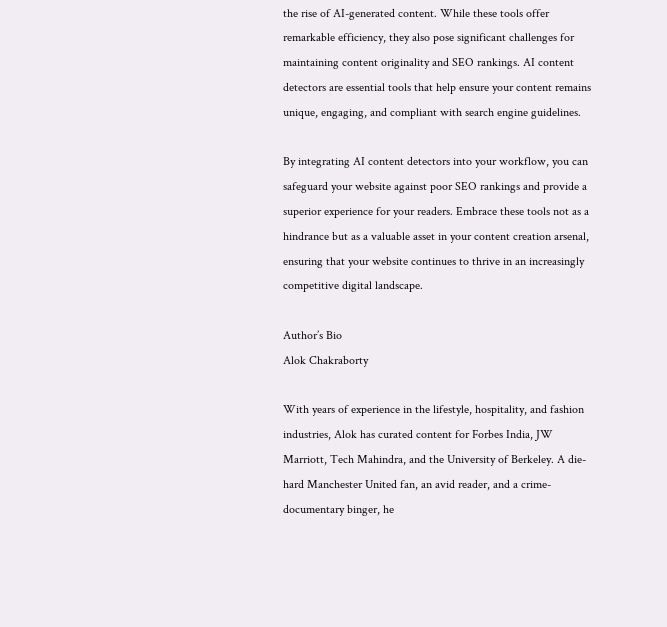the rise of AI-generated content. While these tools offer remarkable efficiency, they also pose significant challenges for maintaining content originality and SEO rankings. AI content detectors are essential tools that help ensure your content remains unique, engaging, and compliant with search engine guidelines.

By integrating AI content detectors into your workflow, you can safeguard your website against poor SEO rankings and provide a superior experience for your readers. Embrace these tools not as a hindrance but as a valuable asset in your content creation arsenal, ensuring that your website continues to thrive in an increasingly competitive digital landscape.

Author’s Bio
Alok Chakraborty

With years of experience in the lifestyle, hospitality, and fashion industries, Alok has curated content for Forbes India, JW Marriott, Tech Mahindra, and the University of Berkeley. A die-hard Manchester United fan, an avid reader, and a crime-documentary binger, he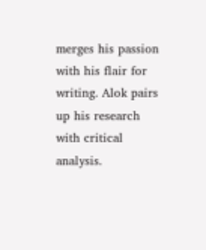merges his passion with his flair for writing. Alok pairs up his research with critical analysis.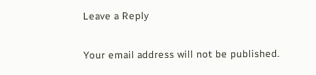Leave a Reply

Your email address will not be published.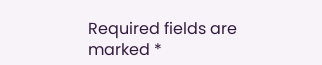Required fields are marked *